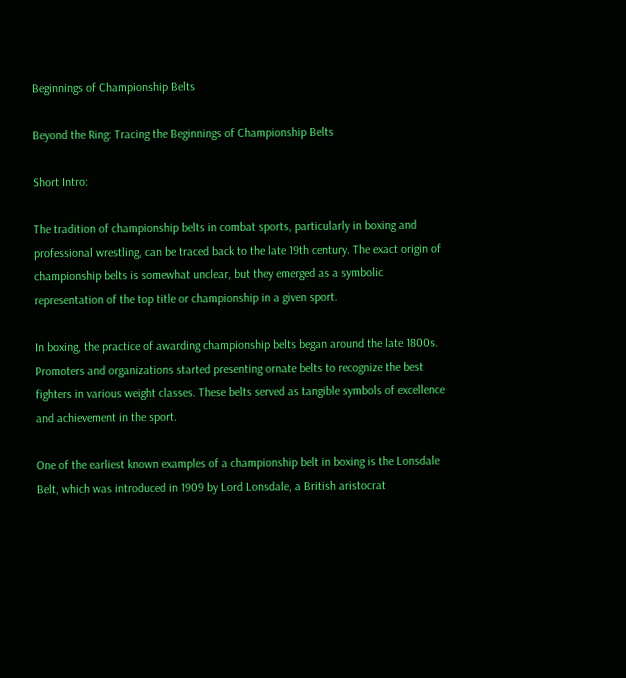Beginnings of Championship Belts

Beyond the Ring: Tracing the Beginnings of Championship Belts

Short Intro:

The tradition of championship belts in combat sports, particularly in boxing and professional wrestling, can be traced back to the late 19th century. The exact origin of championship belts is somewhat unclear, but they emerged as a symbolic representation of the top title or championship in a given sport.

In boxing, the practice of awarding championship belts began around the late 1800s. Promoters and organizations started presenting ornate belts to recognize the best fighters in various weight classes. These belts served as tangible symbols of excellence and achievement in the sport.

One of the earliest known examples of a championship belt in boxing is the Lonsdale Belt, which was introduced in 1909 by Lord Lonsdale, a British aristocrat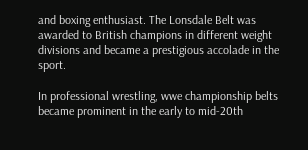and boxing enthusiast. The Lonsdale Belt was awarded to British champions in different weight divisions and became a prestigious accolade in the sport.

In professional wrestling, wwe championship belts became prominent in the early to mid-20th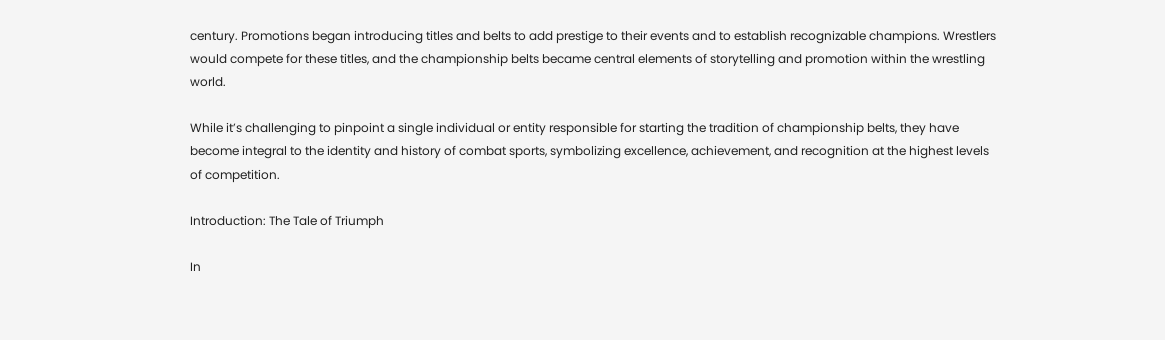century. Promotions began introducing titles and belts to add prestige to their events and to establish recognizable champions. Wrestlers would compete for these titles, and the championship belts became central elements of storytelling and promotion within the wrestling world.

While it’s challenging to pinpoint a single individual or entity responsible for starting the tradition of championship belts, they have become integral to the identity and history of combat sports, symbolizing excellence, achievement, and recognition at the highest levels of competition.

Introduction: The Tale of Triumph

In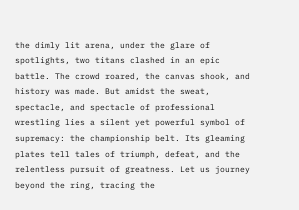the dimly lit arena, under the glare of spotlights, two titans clashed in an epic battle. The crowd roared, the canvas shook, and history was made. But amidst the sweat, spectacle, and spectacle of professional wrestling lies a silent yet powerful symbol of supremacy: the championship belt. Its gleaming plates tell tales of triumph, defeat, and the relentless pursuit of greatness. Let us journey beyond the ring, tracing the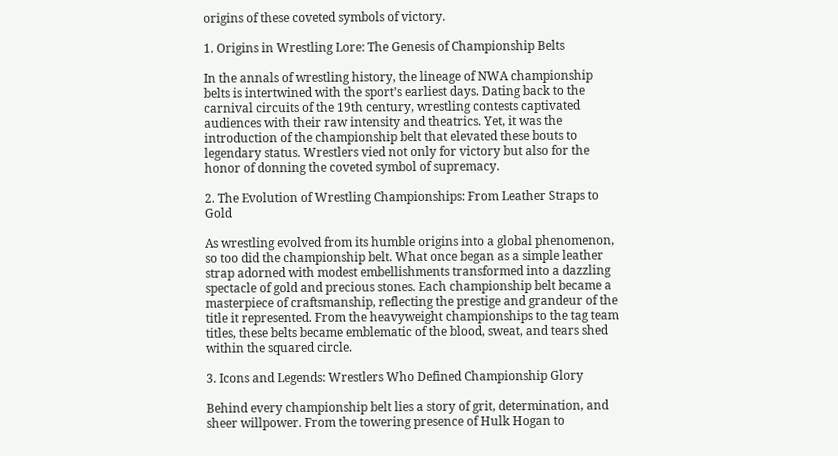origins of these coveted symbols of victory.

1. Origins in Wrestling Lore: The Genesis of Championship Belts

In the annals of wrestling history, the lineage of NWA championship belts is intertwined with the sport’s earliest days. Dating back to the carnival circuits of the 19th century, wrestling contests captivated audiences with their raw intensity and theatrics. Yet, it was the introduction of the championship belt that elevated these bouts to legendary status. Wrestlers vied not only for victory but also for the honor of donning the coveted symbol of supremacy.

2. The Evolution of Wrestling Championships: From Leather Straps to Gold

As wrestling evolved from its humble origins into a global phenomenon, so too did the championship belt. What once began as a simple leather strap adorned with modest embellishments transformed into a dazzling spectacle of gold and precious stones. Each championship belt became a masterpiece of craftsmanship, reflecting the prestige and grandeur of the title it represented. From the heavyweight championships to the tag team titles, these belts became emblematic of the blood, sweat, and tears shed within the squared circle.

3. Icons and Legends: Wrestlers Who Defined Championship Glory

Behind every championship belt lies a story of grit, determination, and sheer willpower. From the towering presence of Hulk Hogan to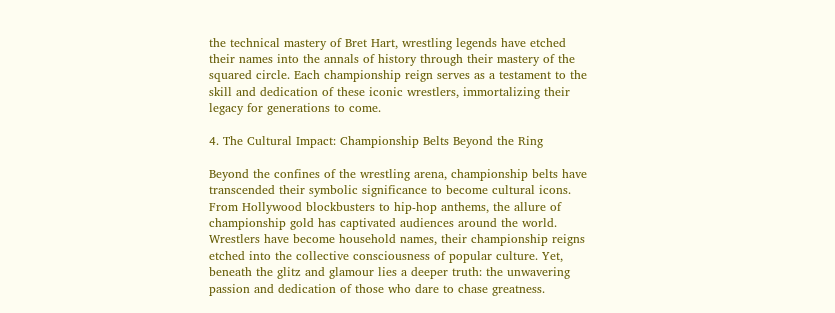the technical mastery of Bret Hart, wrestling legends have etched their names into the annals of history through their mastery of the squared circle. Each championship reign serves as a testament to the skill and dedication of these iconic wrestlers, immortalizing their legacy for generations to come.

4. The Cultural Impact: Championship Belts Beyond the Ring

Beyond the confines of the wrestling arena, championship belts have transcended their symbolic significance to become cultural icons. From Hollywood blockbusters to hip-hop anthems, the allure of championship gold has captivated audiences around the world. Wrestlers have become household names, their championship reigns etched into the collective consciousness of popular culture. Yet, beneath the glitz and glamour lies a deeper truth: the unwavering passion and dedication of those who dare to chase greatness.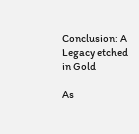Conclusion: A Legacy etched in Gold

As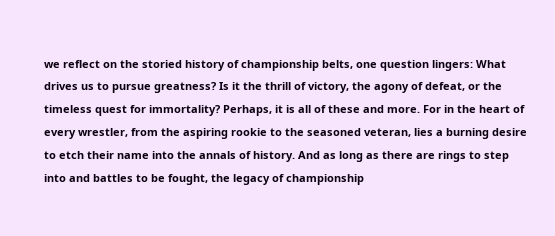we reflect on the storied history of championship belts, one question lingers: What drives us to pursue greatness? Is it the thrill of victory, the agony of defeat, or the timeless quest for immortality? Perhaps, it is all of these and more. For in the heart of every wrestler, from the aspiring rookie to the seasoned veteran, lies a burning desire to etch their name into the annals of history. And as long as there are rings to step into and battles to be fought, the legacy of championship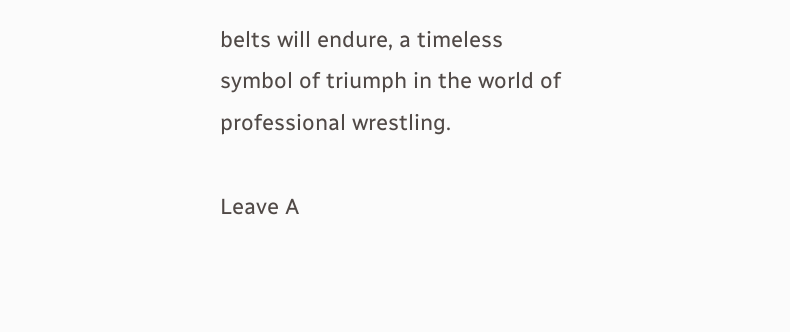belts will endure, a timeless symbol of triumph in the world of professional wrestling.

Leave A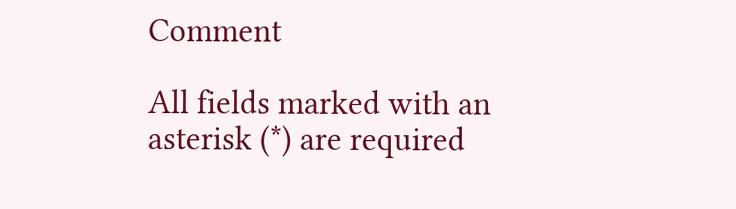Comment

All fields marked with an asterisk (*) are required